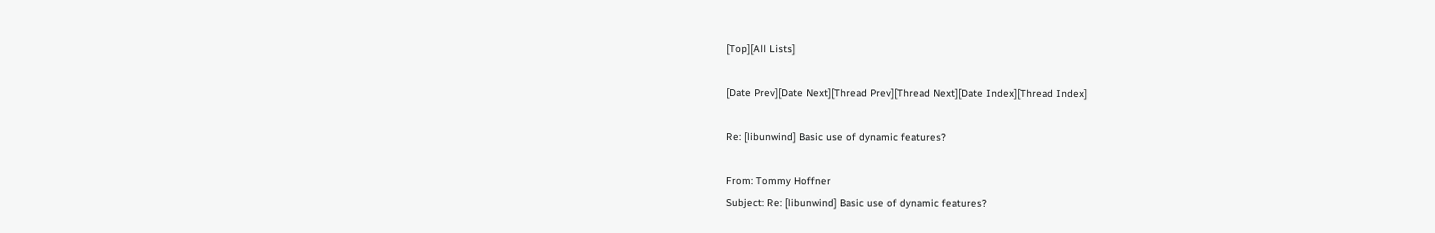[Top][All Lists]

[Date Prev][Date Next][Thread Prev][Thread Next][Date Index][Thread Index]

Re: [libunwind] Basic use of dynamic features?

From: Tommy Hoffner
Subject: Re: [libunwind] Basic use of dynamic features?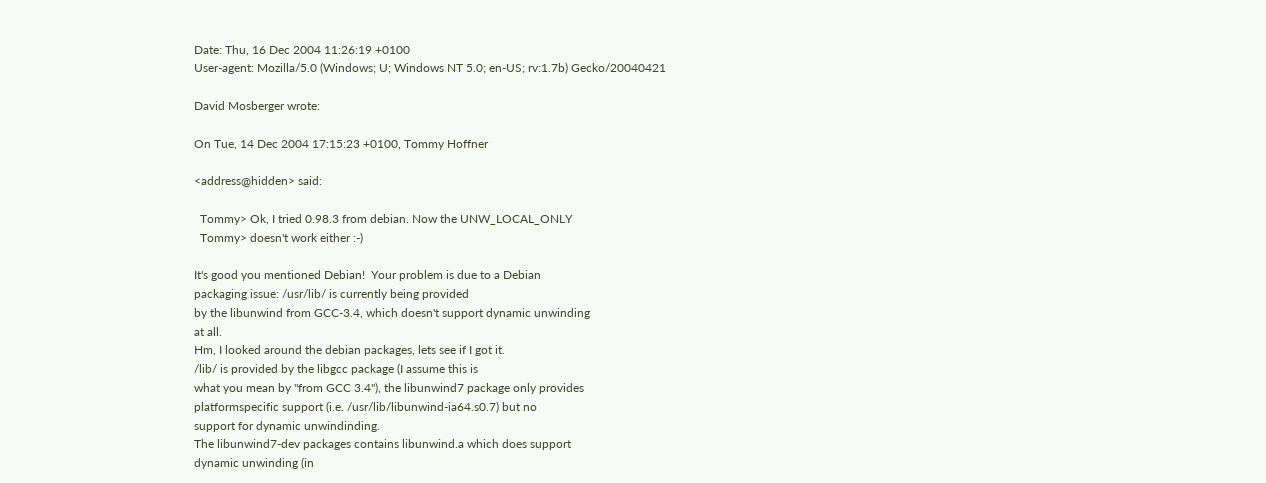Date: Thu, 16 Dec 2004 11:26:19 +0100
User-agent: Mozilla/5.0 (Windows; U; Windows NT 5.0; en-US; rv:1.7b) Gecko/20040421

David Mosberger wrote:

On Tue, 14 Dec 2004 17:15:23 +0100, Tommy Hoffner

<address@hidden> said:

  Tommy> Ok, I tried 0.98.3 from debian. Now the UNW_LOCAL_ONLY
  Tommy> doesn't work either :-)

It's good you mentioned Debian!  Your problem is due to a Debian
packaging issue: /usr/lib/ is currently being provided
by the libunwind from GCC-3.4, which doesn't support dynamic unwinding
at all.
Hm, I looked around the debian packages, lets see if I got it.
/lib/ is provided by the libgcc package (I assume this is
what you mean by "from GCC 3.4"), the libunwind7 package only provides
platformspecific support (i.e. /usr/lib/libunwind-ia64.s0.7) but no
support for dynamic unwindinding.
The libunwind7-dev packages contains libunwind.a which does support
dynamic unwinding (in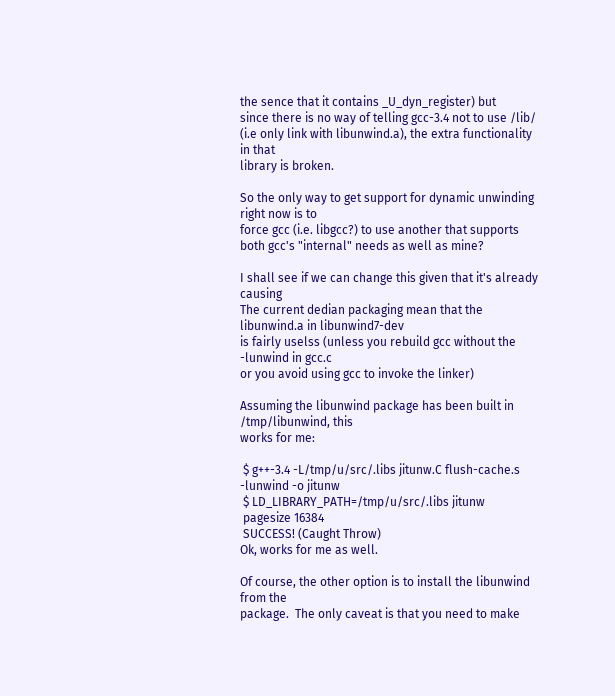the sence that it contains _U_dyn_register) but
since there is no way of telling gcc-3.4 not to use /lib/
(i.e only link with libunwind.a), the extra functionality in that
library is broken.

So the only way to get support for dynamic unwinding right now is to
force gcc (i.e. libgcc?) to use another that supports
both gcc's "internal" needs as well as mine?

I shall see if we can change this given that it's already causing
The current dedian packaging mean that the libunwind.a in libunwind7-dev
is fairly uselss (unless you rebuild gcc without the -lunwind in gcc.c
or you avoid using gcc to invoke the linker)

Assuming the libunwind package has been built in /tmp/libunwind, this
works for me:

 $ g++-3.4 -L/tmp/u/src/.libs jitunw.C flush-cache.s -lunwind -o jitunw
 $ LD_LIBRARY_PATH=/tmp/u/src/.libs jitunw
 pagesize 16384
 SUCCESS! (Caught Throw)
Ok, works for me as well.

Of course, the other option is to install the libunwind from the
package.  The only caveat is that you need to make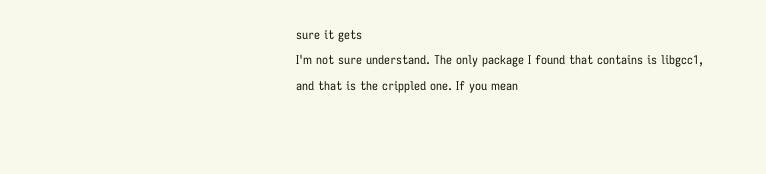sure it gets
I'm not sure understand. The only package I found that contains is libgcc1, and that is the crippled one. If you mean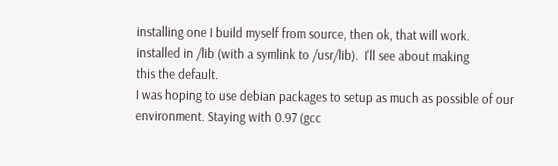installing one I build myself from source, then ok, that will work.
installed in /lib (with a symlink to /usr/lib).  I'll see about making
this the default.
I was hoping to use debian packages to setup as much as possible of our
environment. Staying with 0.97 (gcc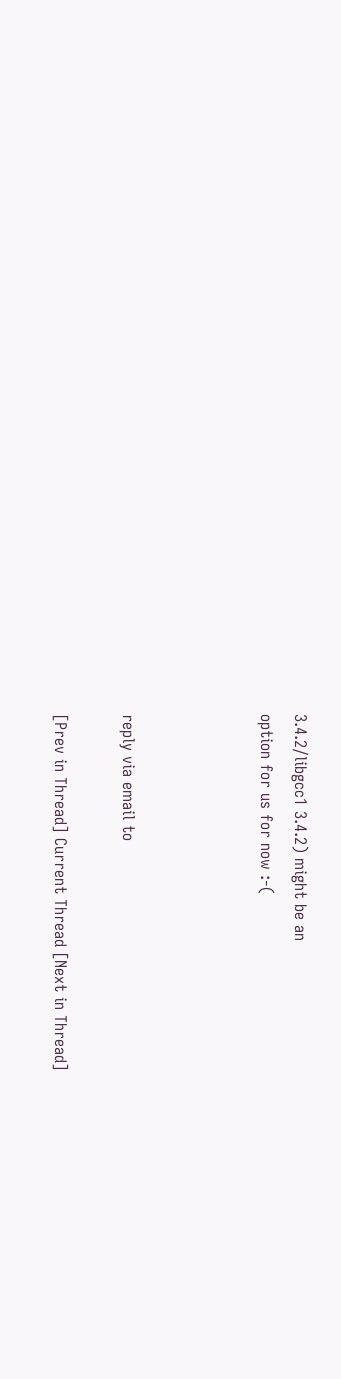3.4.2/libgcc1 3.4.2) might be an
option for us for now :-(



reply via email to

[Prev in Thread] Current Thread [Next in Thread]